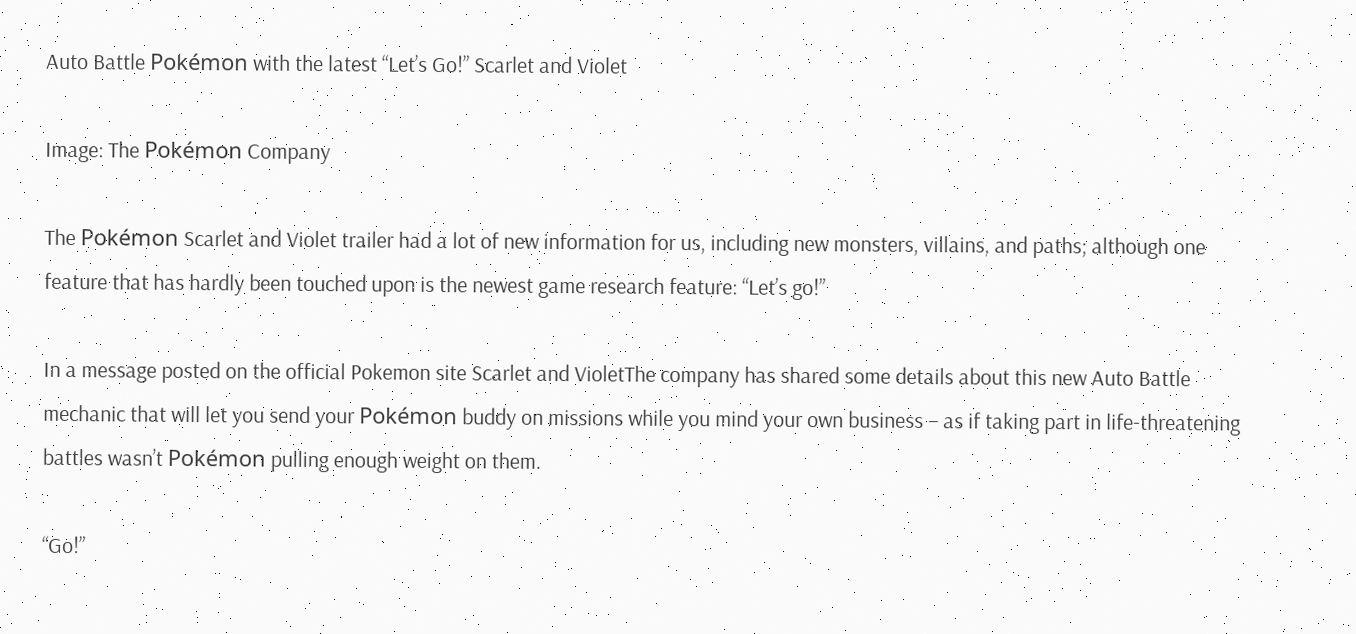Auto Battle Pokémon with the latest “Let’s Go!” Scarlet and Violet

Image: The Pokémon Company

The Pokémon Scarlet and Violet trailer had a lot of new information for us, including new monsters, villains, and paths; although one feature that has hardly been touched upon is the newest game research feature: “Let’s go!”

In a message posted on the official Pokemon site Scarlet and VioletThe company has shared some details about this new Auto Battle mechanic that will let you send your Pokémon buddy on missions while you mind your own business – as if taking part in life-threatening battles wasn’t Pokémon pulling enough weight on them.

“Go!”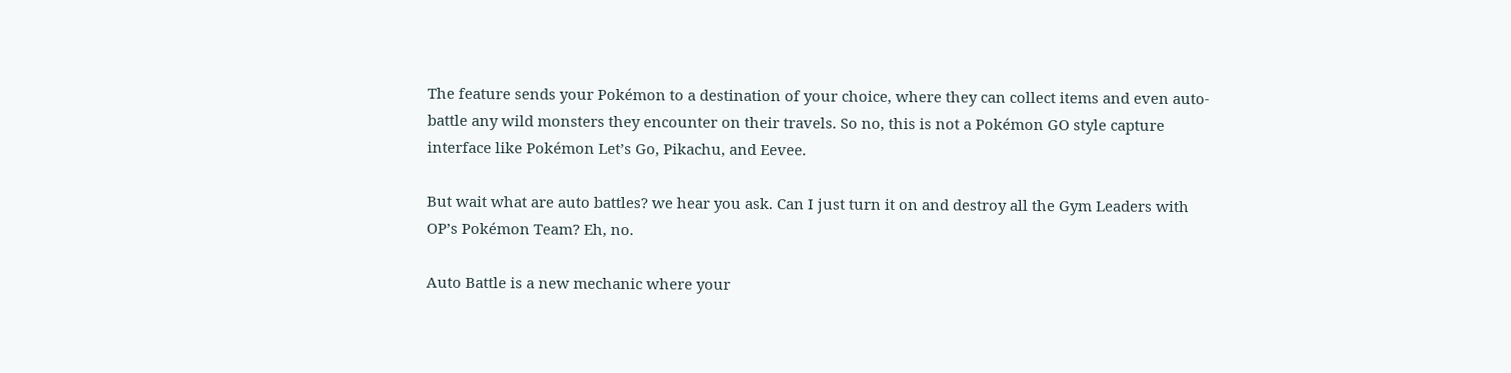The feature sends your Pokémon to a destination of your choice, where they can collect items and even auto-battle any wild monsters they encounter on their travels. So no, this is not a Pokémon GO style capture interface like Pokémon Let’s Go, Pikachu, and Eevee.

But wait what are auto battles? we hear you ask. Can I just turn it on and destroy all the Gym Leaders with OP’s Pokémon Team? Eh, no.

Auto Battle is a new mechanic where your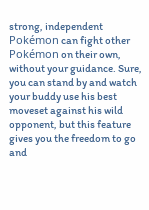strong, independent Pokémon can fight other Pokémon on their own, without your guidance. Sure, you can stand by and watch your buddy use his best moveset against his wild opponent, but this feature gives you the freedom to go and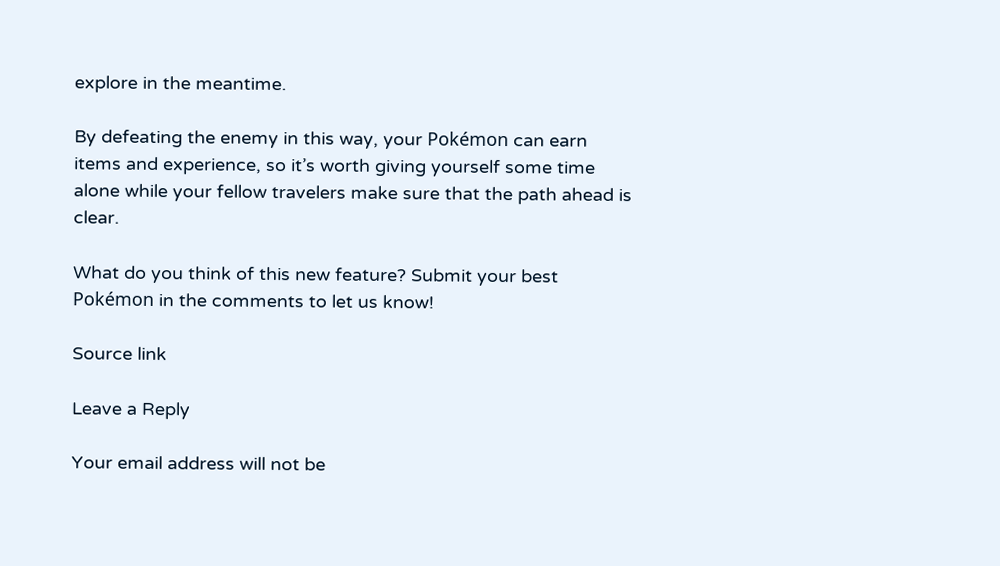explore in the meantime.

By defeating the enemy in this way, your Pokémon can earn items and experience, so it’s worth giving yourself some time alone while your fellow travelers make sure that the path ahead is clear.

What do you think of this new feature? Submit your best Pokémon in the comments to let us know!

Source link

Leave a Reply

Your email address will not be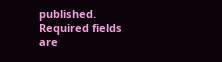published. Required fields are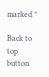marked *

Back to top button